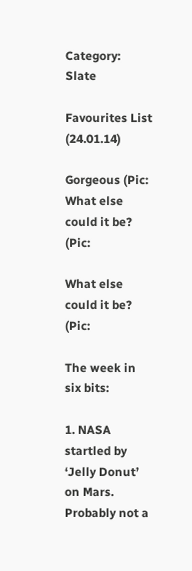Category: Slate

Favourites List (24.01.14)

Gorgeous (Pic:
What else could it be? (Pic:

What else could it be? (Pic:

The week in six bits:

1. NASA startled by ‘Jelly Donut’ on Mars. Probably not a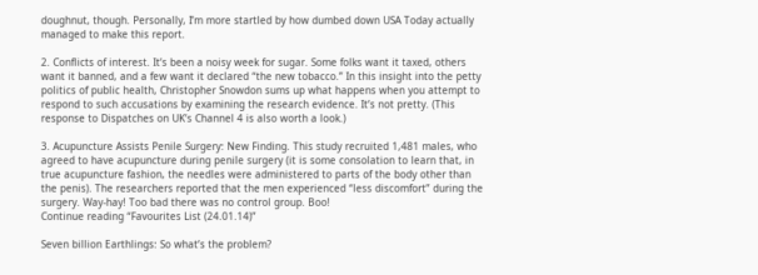doughnut, though. Personally, I’m more startled by how dumbed down USA Today actually managed to make this report.

2. Conflicts of interest. It’s been a noisy week for sugar. Some folks want it taxed, others want it banned, and a few want it declared “the new tobacco.” In this insight into the petty politics of public health, Christopher Snowdon sums up what happens when you attempt to respond to such accusations by examining the research evidence. It’s not pretty. (This response to Dispatches on UK’s Channel 4 is also worth a look.)

3. Acupuncture Assists Penile Surgery: New Finding. This study recruited 1,481 males, who agreed to have acupuncture during penile surgery (it is some consolation to learn that, in true acupuncture fashion, the needles were administered to parts of the body other than the penis). The researchers reported that the men experienced “less discomfort” during the surgery. Way-hay! Too bad there was no control group. Boo!
Continue reading “Favourites List (24.01.14)”

Seven billion Earthlings: So what’s the problem?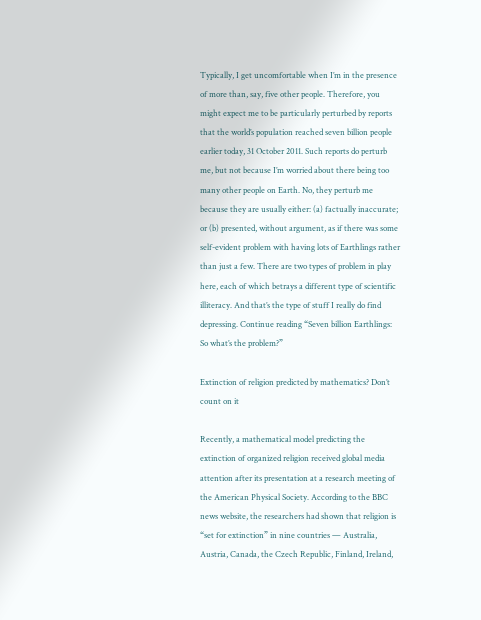Typically, I get uncomfortable when I’m in the presence of more than, say, five other people. Therefore, you might expect me to be particularly perturbed by reports that the world’s population reached seven billion people earlier today, 31 October 2011. Such reports do perturb me, but not because I’m worried about there being too many other people on Earth. No, they perturb me because they are usually either: (a) factually inaccurate; or (b) presented, without argument, as if there was some self-evident problem with having lots of Earthlings rather than just a few. There are two types of problem in play here, each of which betrays a different type of scientific illiteracy. And that’s the type of stuff I really do find depressing. Continue reading “Seven billion Earthlings: So what’s the problem?”

Extinction of religion predicted by mathematics? Don’t count on it

Recently, a mathematical model predicting the extinction of organized religion received global media attention after its presentation at a research meeting of the American Physical Society. According to the BBC news website, the researchers had shown that religion is “set for extinction” in nine countries — Australia, Austria, Canada, the Czech Republic, Finland, Ireland,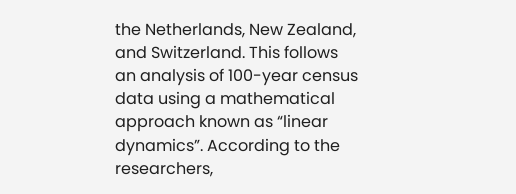the Netherlands, New Zealand, and Switzerland. This follows an analysis of 100-year census data using a mathematical approach known as “linear dynamics”. According to the researchers,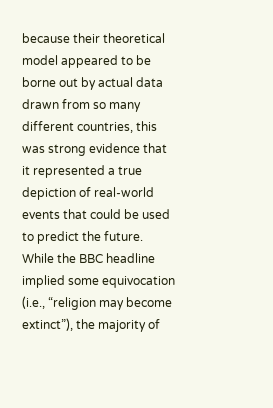because their theoretical model appeared to be borne out by actual data drawn from so many different countries, this was strong evidence that it represented a true depiction of real-world events that could be used to predict the future. While the BBC headline implied some equivocation (i.e., “religion may become extinct”), the majority of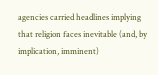agencies carried headlines implying that religion faces inevitable (and, by implication, imminent)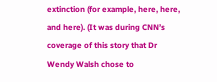extinction (for example, here, here, and here). (It was during CNN’s coverage of this story that Dr Wendy Walsh chose to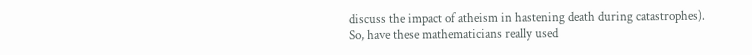discuss the impact of atheism in hastening death during catastrophes). So, have these mathematicians really used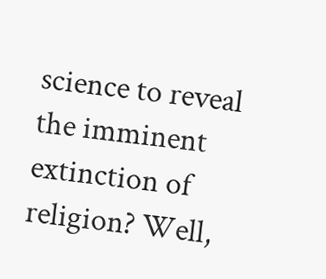science to reveal the imminent extinction of religion? Well,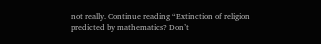not really. Continue reading “Extinction of religion predicted by mathematics? Don’t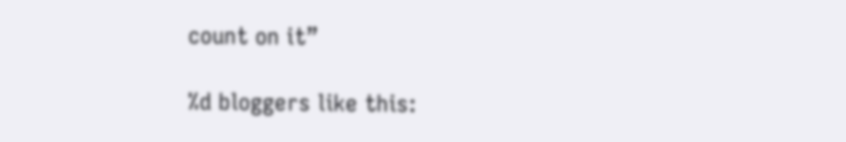count on it”

%d bloggers like this: